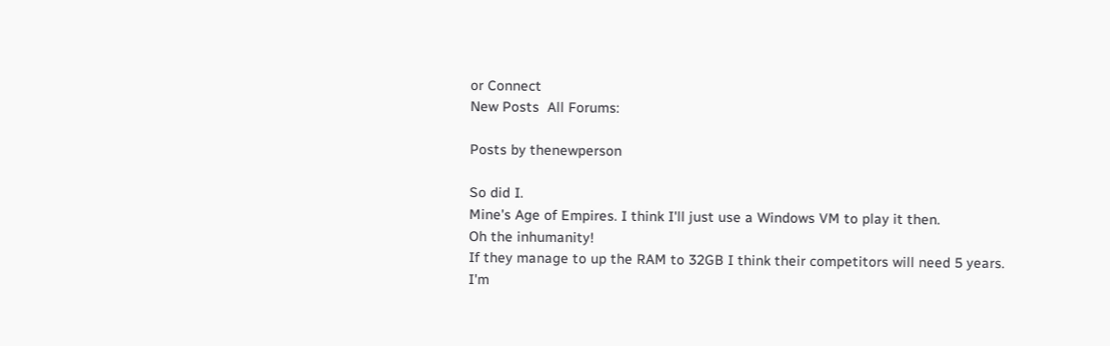or Connect
New Posts  All Forums:

Posts by thenewperson

So did I.
Mine's Age of Empires. I think I'll just use a Windows VM to play it then.
Oh the inhumanity!
If they manage to up the RAM to 32GB I think their competitors will need 5 years.
I'm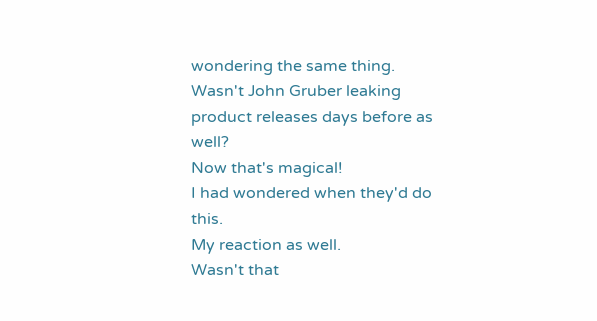wondering the same thing.
Wasn't John Gruber leaking product releases days before as well?
Now that's magical!
I had wondered when they'd do this.
My reaction as well.
Wasn't that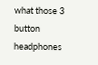what those 3 button headphones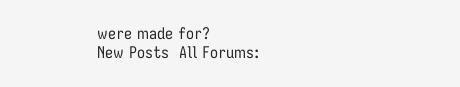were made for?
New Posts  All Forums: